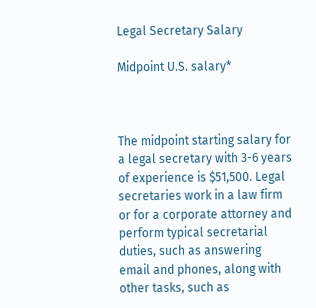Legal Secretary Salary

Midpoint U.S. salary*



The midpoint starting salary for a legal secretary with 3-6 years of experience is $51,500. Legal secretaries work in a law firm or for a corporate attorney and perform typical secretarial duties, such as answering email and phones, along with other tasks, such as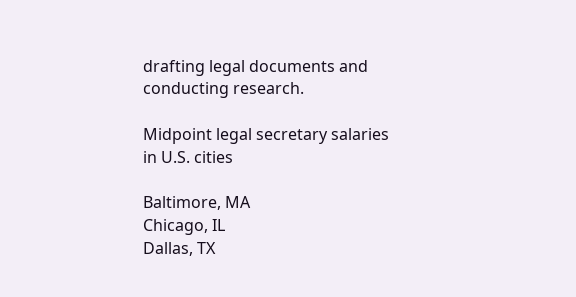drafting legal documents and conducting research.

Midpoint legal secretary salaries in U.S. cities

Baltimore, MA
Chicago, IL
Dallas, TX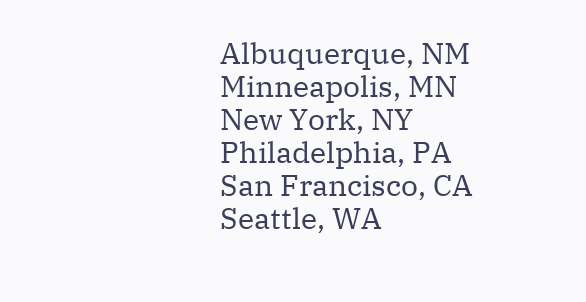Albuquerque, NM
Minneapolis, MN
New York, NY
Philadelphia, PA
San Francisco, CA
Seattle, WA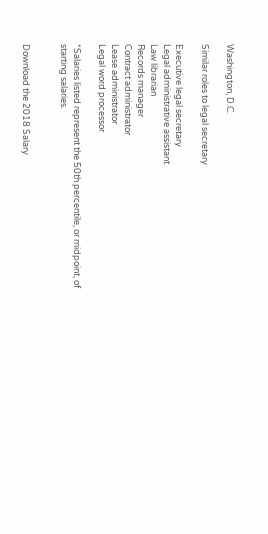Washington, D.C.

Similar roles to legal secretary

Executive legal secretary
Legal administrative assistant
Law librarian
Records manager
Contract administrator
Lease administrator
Legal word processor

*Salaries listed represent the 50th percentile, or midpoint, of starting salaries.


Download the 2018 Salary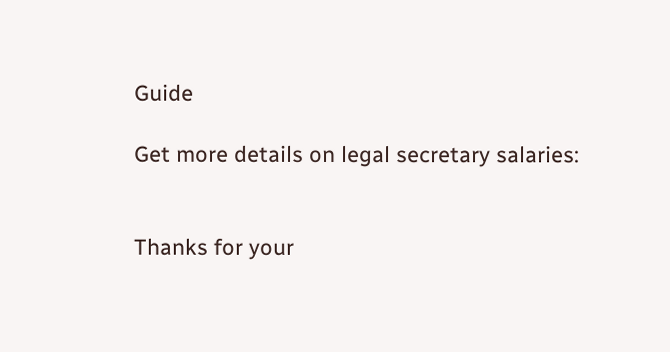Guide

Get more details on legal secretary salaries:


Thanks for your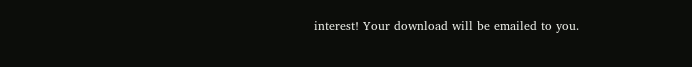interest! Your download will be emailed to you.